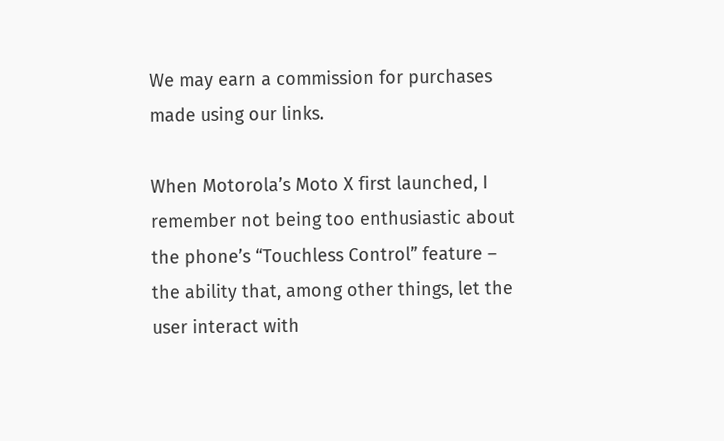We may earn a commission for purchases made using our links.

When Motorola’s Moto X first launched, I remember not being too enthusiastic about the phone’s “Touchless Control” feature – the ability that, among other things, let the user interact with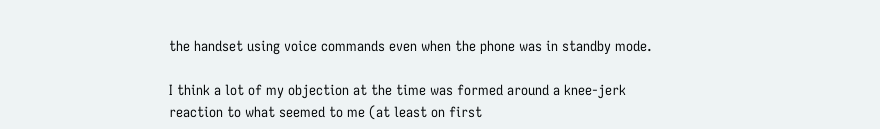the handset using voice commands even when the phone was in standby mode.

I think a lot of my objection at the time was formed around a knee-jerk reaction to what seemed to me (at least on first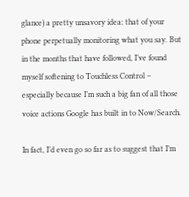glance) a pretty unsavory idea: that of your phone perpetually monitoring what you say. But in the months that have followed, I’ve found myself softening to Touchless Control – especially because I’m such a big fan of all those voice actions Google has built in to Now/Search.

In fact, I’d even go so far as to suggest that I’m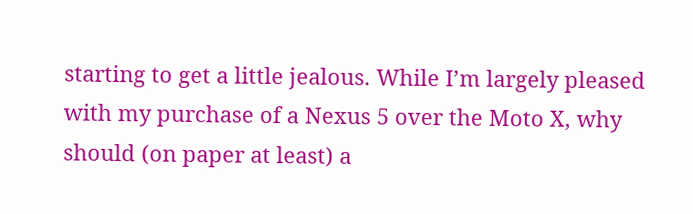starting to get a little jealous. While I’m largely pleased with my purchase of a Nexus 5 over the Moto X, why should (on paper at least) a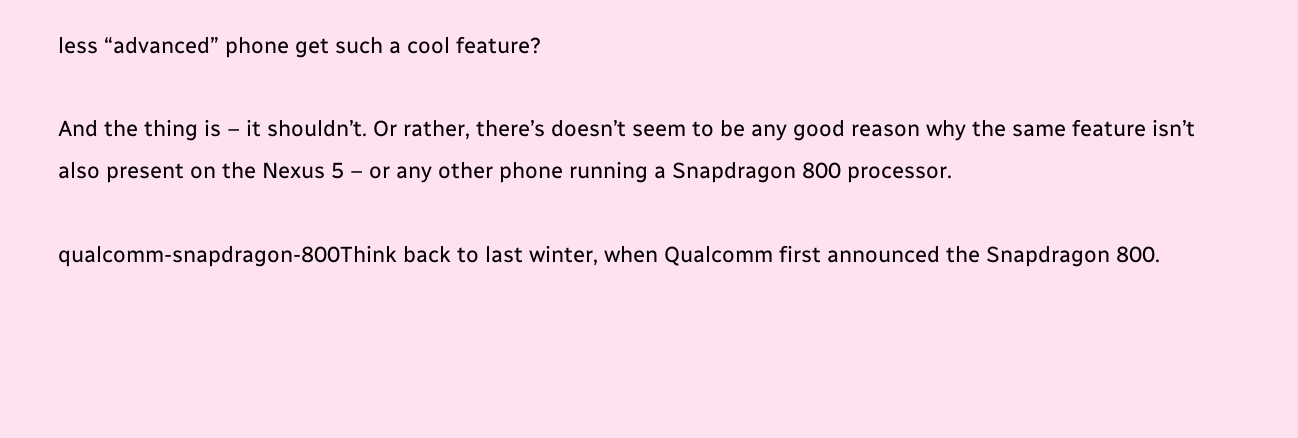less “advanced” phone get such a cool feature?

And the thing is – it shouldn’t. Or rather, there’s doesn’t seem to be any good reason why the same feature isn’t also present on the Nexus 5 – or any other phone running a Snapdragon 800 processor.

qualcomm-snapdragon-800Think back to last winter, when Qualcomm first announced the Snapdragon 800.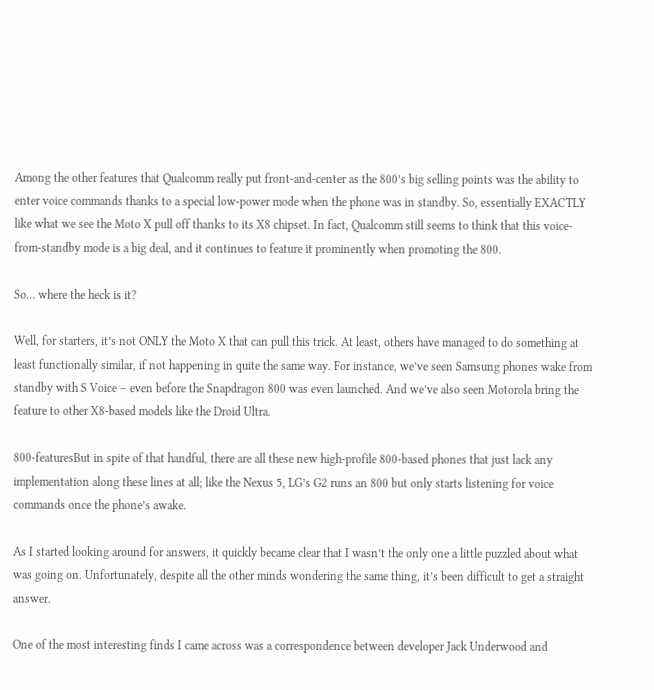Among the other features that Qualcomm really put front-and-center as the 800’s big selling points was the ability to enter voice commands thanks to a special low-power mode when the phone was in standby. So, essentially EXACTLY like what we see the Moto X pull off thanks to its X8 chipset. In fact, Qualcomm still seems to think that this voice-from-standby mode is a big deal, and it continues to feature it prominently when promoting the 800.

So… where the heck is it?

Well, for starters, it’s not ONLY the Moto X that can pull this trick. At least, others have managed to do something at least functionally similar, if not happening in quite the same way. For instance, we’ve seen Samsung phones wake from standby with S Voice – even before the Snapdragon 800 was even launched. And we’ve also seen Motorola bring the feature to other X8-based models like the Droid Ultra.

800-featuresBut in spite of that handful, there are all these new high-profile 800-based phones that just lack any implementation along these lines at all; like the Nexus 5, LG’s G2 runs an 800 but only starts listening for voice commands once the phone’s awake.

As I started looking around for answers, it quickly became clear that I wasn’t the only one a little puzzled about what was going on. Unfortunately, despite all the other minds wondering the same thing, it’s been difficult to get a straight answer.

One of the most interesting finds I came across was a correspondence between developer Jack Underwood and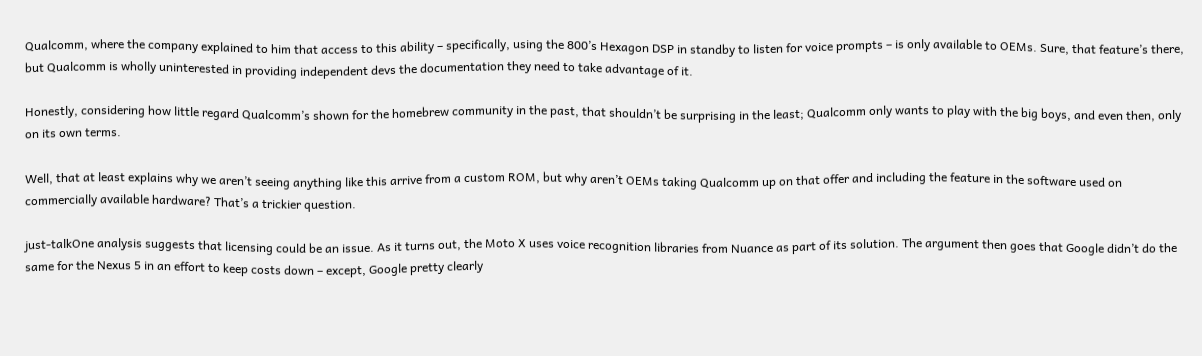Qualcomm, where the company explained to him that access to this ability – specifically, using the 800’s Hexagon DSP in standby to listen for voice prompts – is only available to OEMs. Sure, that feature’s there, but Qualcomm is wholly uninterested in providing independent devs the documentation they need to take advantage of it.

Honestly, considering how little regard Qualcomm’s shown for the homebrew community in the past, that shouldn’t be surprising in the least; Qualcomm only wants to play with the big boys, and even then, only on its own terms.

Well, that at least explains why we aren’t seeing anything like this arrive from a custom ROM, but why aren’t OEMs taking Qualcomm up on that offer and including the feature in the software used on commercially available hardware? That’s a trickier question.

just-talkOne analysis suggests that licensing could be an issue. As it turns out, the Moto X uses voice recognition libraries from Nuance as part of its solution. The argument then goes that Google didn’t do the same for the Nexus 5 in an effort to keep costs down – except, Google pretty clearly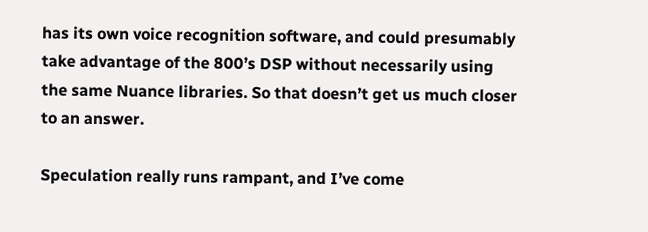has its own voice recognition software, and could presumably take advantage of the 800’s DSP without necessarily using the same Nuance libraries. So that doesn’t get us much closer to an answer.

Speculation really runs rampant, and I’ve come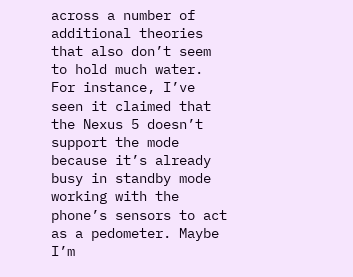across a number of additional theories that also don’t seem to hold much water. For instance, I’ve seen it claimed that the Nexus 5 doesn’t support the mode because it’s already busy in standby mode working with the phone’s sensors to act as a pedometer. Maybe I’m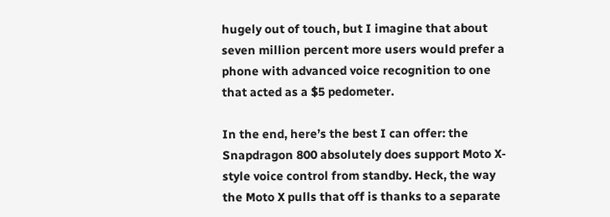hugely out of touch, but I imagine that about seven million percent more users would prefer a phone with advanced voice recognition to one that acted as a $5 pedometer.

In the end, here’s the best I can offer: the Snapdragon 800 absolutely does support Moto X-style voice control from standby. Heck, the way the Moto X pulls that off is thanks to a separate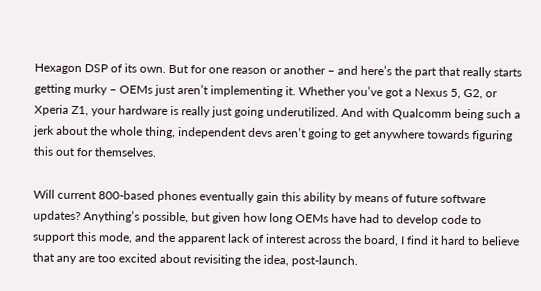Hexagon DSP of its own. But for one reason or another – and here’s the part that really starts getting murky – OEMs just aren’t implementing it. Whether you’ve got a Nexus 5, G2, or Xperia Z1, your hardware is really just going underutilized. And with Qualcomm being such a jerk about the whole thing, independent devs aren’t going to get anywhere towards figuring this out for themselves.

Will current 800-based phones eventually gain this ability by means of future software updates? Anything’s possible, but given how long OEMs have had to develop code to support this mode, and the apparent lack of interest across the board, I find it hard to believe that any are too excited about revisiting the idea, post-launch.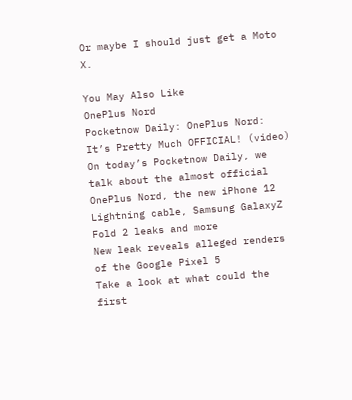Or maybe I should just get a Moto X.

You May Also Like
OnePlus Nord
Pocketnow Daily: OnePlus Nord: It’s Pretty Much OFFICIAL! (video)
On today’s Pocketnow Daily, we talk about the almost official OnePlus Nord, the new iPhone 12 Lightning cable, Samsung GalaxyZ Fold 2 leaks and more
New leak reveals alleged renders of the Google Pixel 5
Take a look at what could the first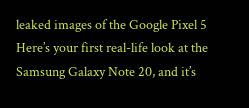leaked images of the Google Pixel 5
Here’s your first real-life look at the Samsung Galaxy Note 20, and it’s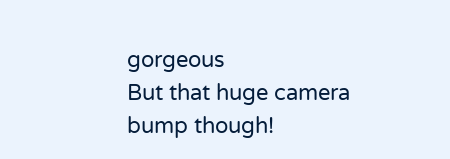gorgeous
But that huge camera bump though!